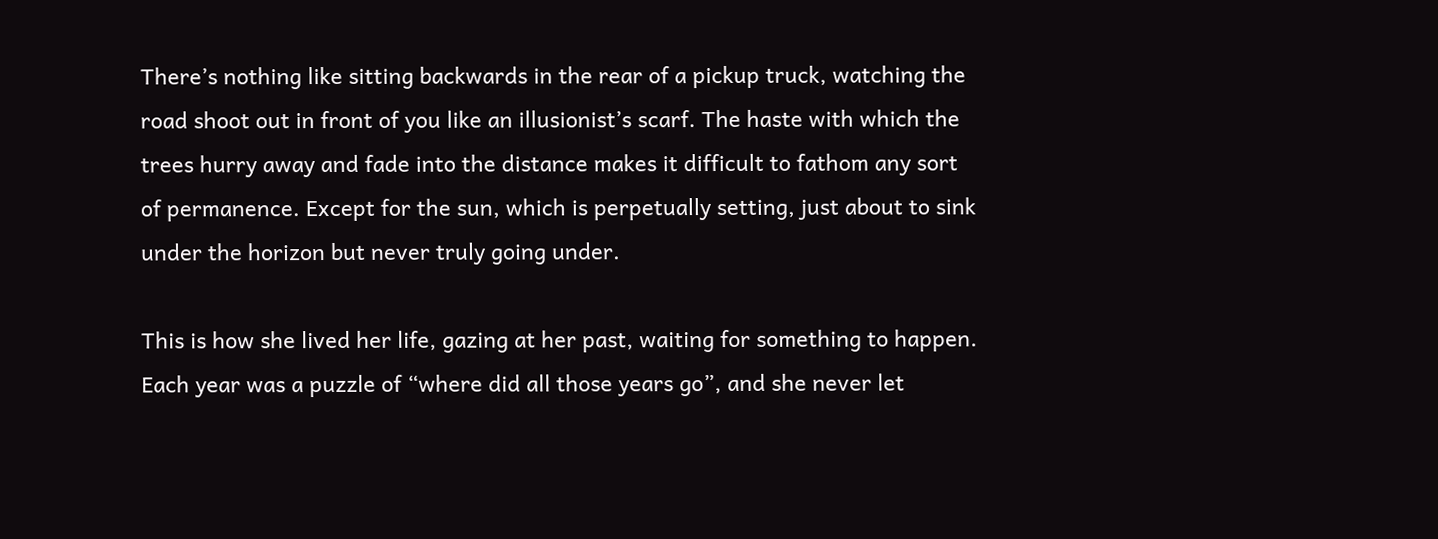There’s nothing like sitting backwards in the rear of a pickup truck, watching the road shoot out in front of you like an illusionist’s scarf. The haste with which the trees hurry away and fade into the distance makes it difficult to fathom any sort of permanence. Except for the sun, which is perpetually setting, just about to sink under the horizon but never truly going under.

This is how she lived her life, gazing at her past, waiting for something to happen. Each year was a puzzle of “where did all those years go”, and she never let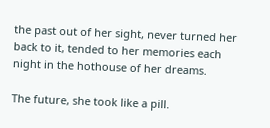the past out of her sight, never turned her back to it, tended to her memories each night in the hothouse of her dreams.

The future, she took like a pill.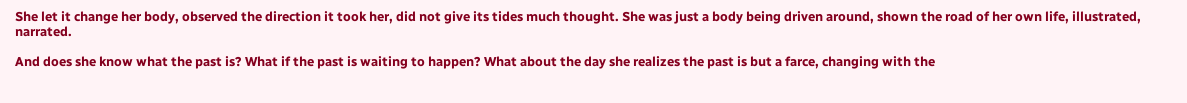She let it change her body, observed the direction it took her, did not give its tides much thought. She was just a body being driven around, shown the road of her own life, illustrated, narrated.

And does she know what the past is? What if the past is waiting to happen? What about the day she realizes the past is but a farce, changing with the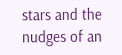stars and the nudges of an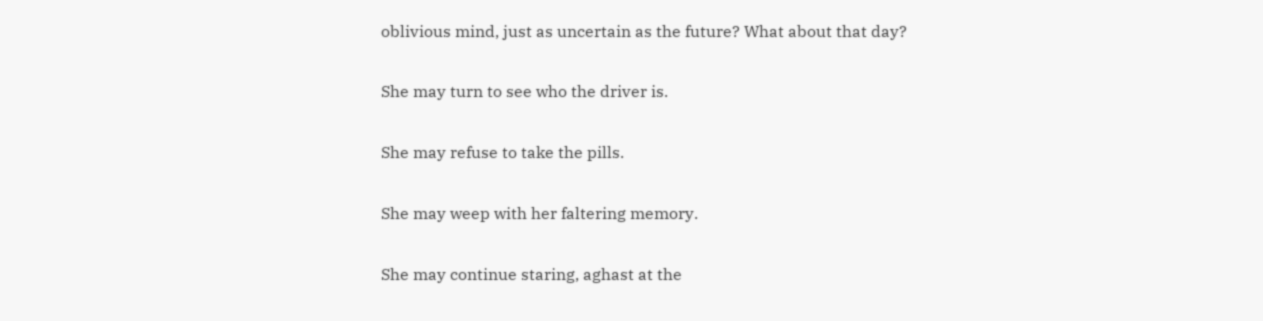oblivious mind, just as uncertain as the future? What about that day?

She may turn to see who the driver is.

She may refuse to take the pills.

She may weep with her faltering memory.

She may continue staring, aghast at the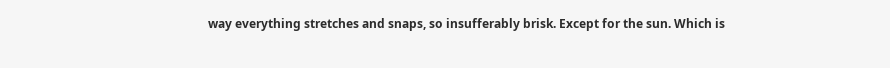way everything stretches and snaps, so insufferably brisk. Except for the sun. Which is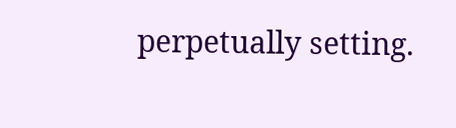perpetually setting.